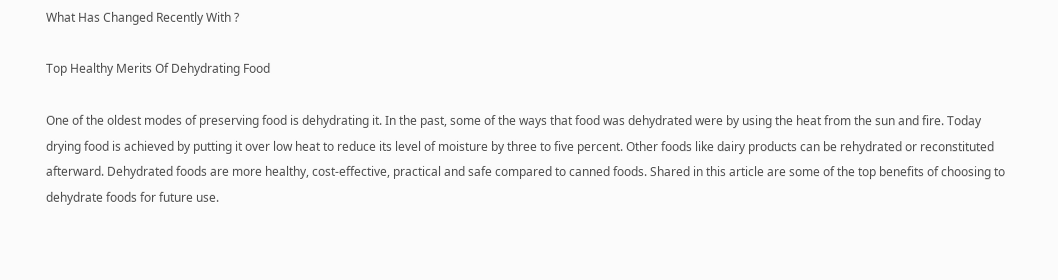What Has Changed Recently With ?

Top Healthy Merits Of Dehydrating Food

One of the oldest modes of preserving food is dehydrating it. In the past, some of the ways that food was dehydrated were by using the heat from the sun and fire. Today drying food is achieved by putting it over low heat to reduce its level of moisture by three to five percent. Other foods like dairy products can be rehydrated or reconstituted afterward. Dehydrated foods are more healthy, cost-effective, practical and safe compared to canned foods. Shared in this article are some of the top benefits of choosing to dehydrate foods for future use.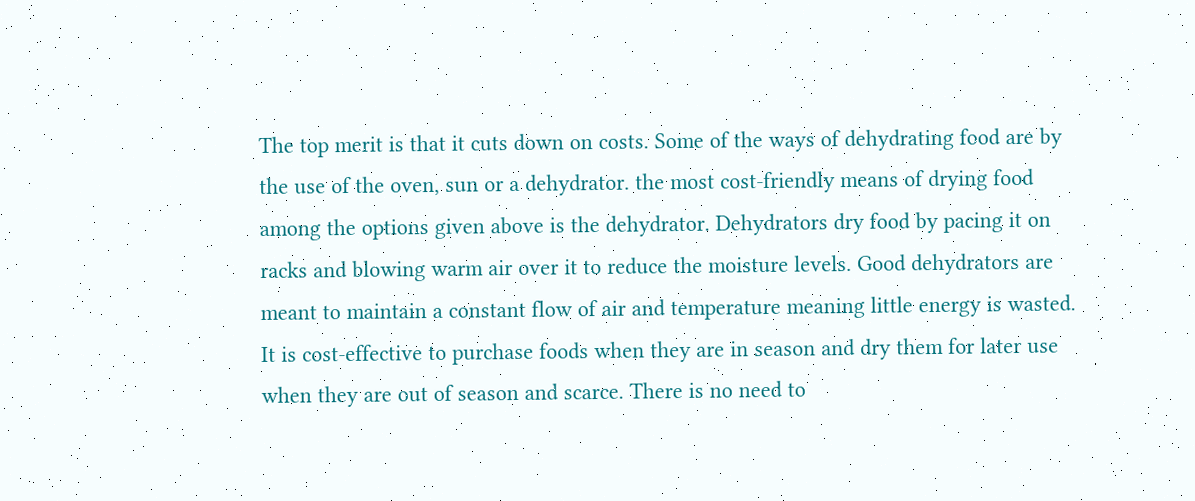The top merit is that it cuts down on costs. Some of the ways of dehydrating food are by the use of the oven, sun or a dehydrator. the most cost-friendly means of drying food among the options given above is the dehydrator. Dehydrators dry food by pacing it on racks and blowing warm air over it to reduce the moisture levels. Good dehydrators are meant to maintain a constant flow of air and temperature meaning little energy is wasted. It is cost-effective to purchase foods when they are in season and dry them for later use when they are out of season and scarce. There is no need to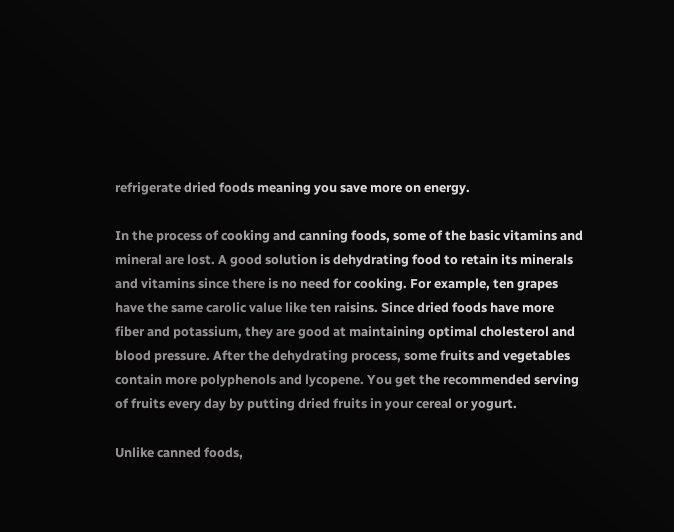refrigerate dried foods meaning you save more on energy.

In the process of cooking and canning foods, some of the basic vitamins and mineral are lost. A good solution is dehydrating food to retain its minerals and vitamins since there is no need for cooking. For example, ten grapes have the same carolic value like ten raisins. Since dried foods have more fiber and potassium, they are good at maintaining optimal cholesterol and blood pressure. After the dehydrating process, some fruits and vegetables contain more polyphenols and lycopene. You get the recommended serving of fruits every day by putting dried fruits in your cereal or yogurt.

Unlike canned foods,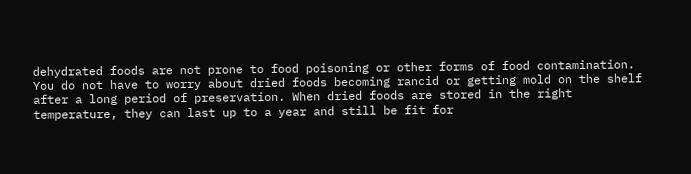dehydrated foods are not prone to food poisoning or other forms of food contamination. You do not have to worry about dried foods becoming rancid or getting mold on the shelf after a long period of preservation. When dried foods are stored in the right temperature, they can last up to a year and still be fit for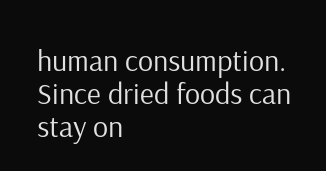human consumption. Since dried foods can stay on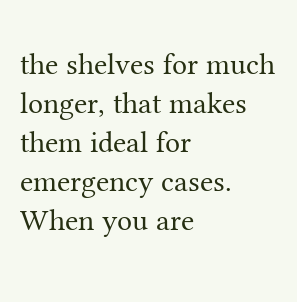the shelves for much longer, that makes them ideal for emergency cases. When you are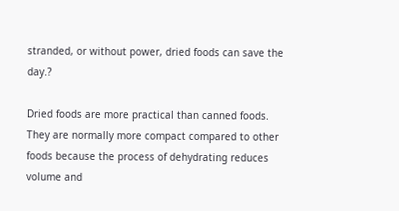stranded, or without power, dried foods can save the day.?

Dried foods are more practical than canned foods. They are normally more compact compared to other foods because the process of dehydrating reduces volume and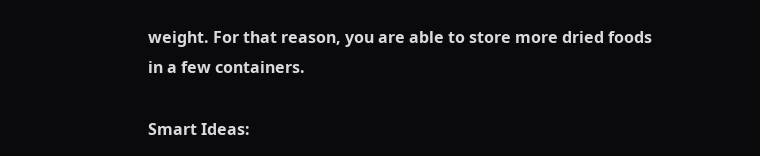weight. For that reason, you are able to store more dried foods in a few containers.

Smart Ideas: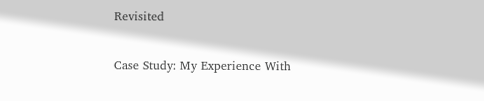Revisited

Case Study: My Experience With